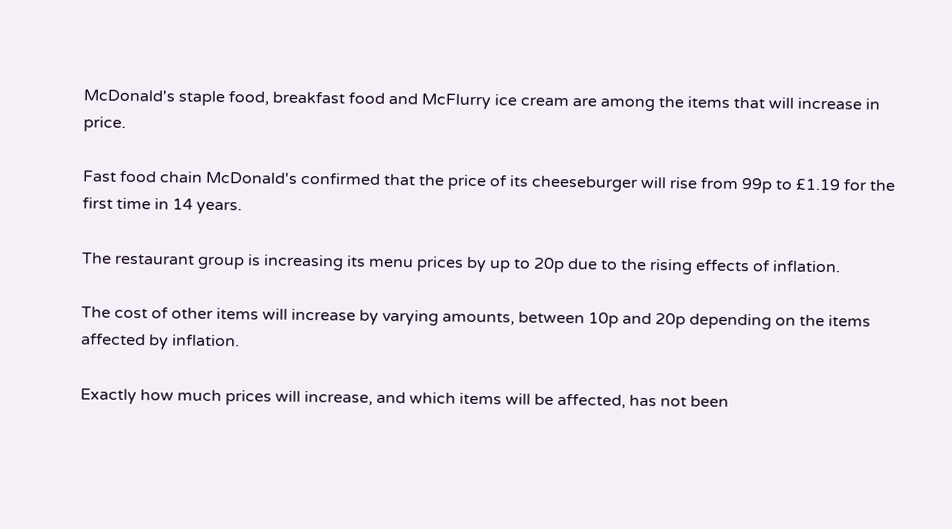McDonald's staple food, breakfast food and McFlurry ice cream are among the items that will increase in price.

Fast food chain McDonald's confirmed that the price of its cheeseburger will rise from 99p to £1.19 for the first time in 14 years.

The restaurant group is increasing its menu prices by up to 20p due to the rising effects of inflation.

The cost of other items will increase by varying amounts, between 10p and 20p depending on the items affected by inflation.

Exactly how much prices will increase, and which items will be affected, has not been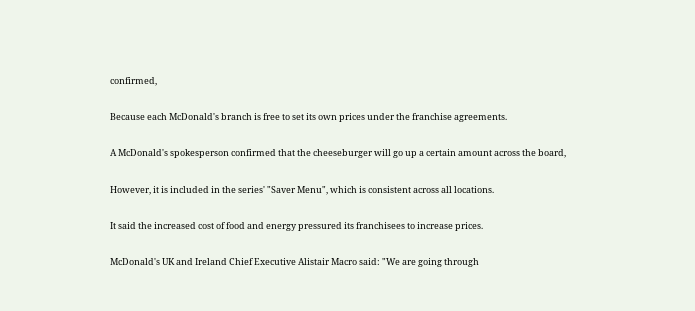confirmed,

Because each McDonald's branch is free to set its own prices under the franchise agreements.

A McDonald's spokesperson confirmed that the cheeseburger will go up a certain amount across the board,

However, it is included in the series' "Saver Menu", which is consistent across all locations.

It said the increased cost of food and energy pressured its franchisees to increase prices.

McDonald's UK and Ireland Chief Executive Alistair Macro said: "We are going through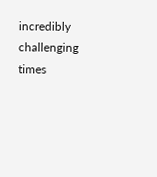incredibly challenging times